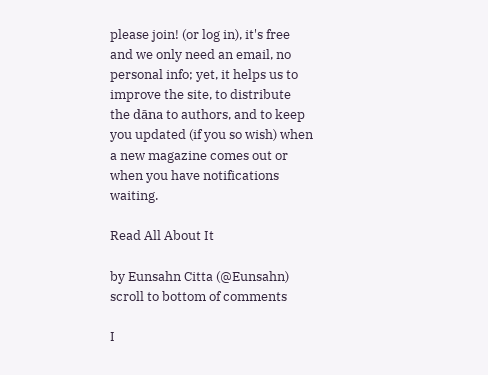please join! (or log in), it's free and we only need an email, no personal info; yet, it helps us to improve the site, to distribute the dāna to authors, and to keep you updated (if you so wish) when a new magazine comes out or when you have notifications waiting.

Read All About It

by Eunsahn Citta (@Eunsahn)
scroll to bottom of comments

I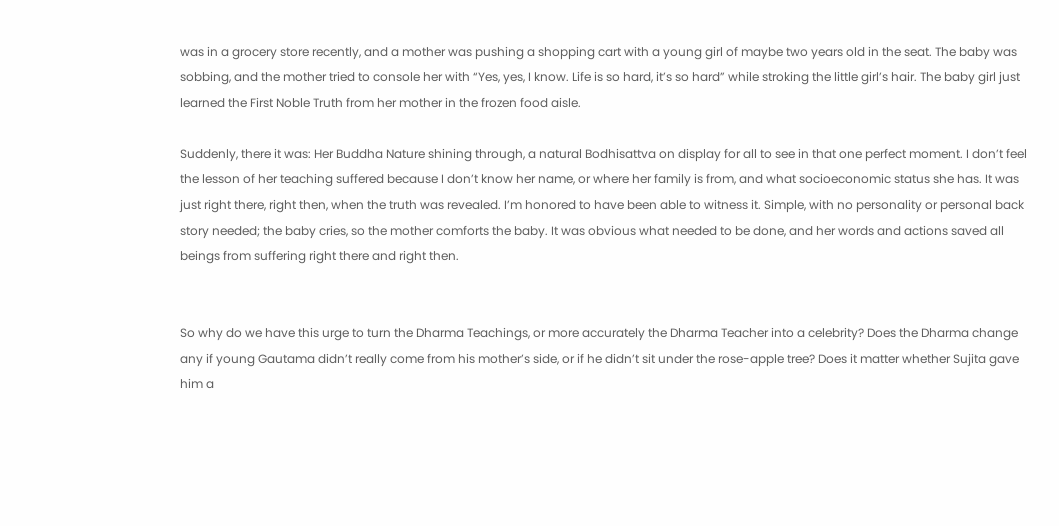was in a grocery store recently, and a mother was pushing a shopping cart with a young girl of maybe two years old in the seat. The baby was sobbing, and the mother tried to console her with “Yes, yes, I know. Life is so hard, it’s so hard” while stroking the little girl’s hair. The baby girl just learned the First Noble Truth from her mother in the frozen food aisle.

Suddenly, there it was: Her Buddha Nature shining through, a natural Bodhisattva on display for all to see in that one perfect moment. I don’t feel the lesson of her teaching suffered because I don’t know her name, or where her family is from, and what socioeconomic status she has. It was just right there, right then, when the truth was revealed. I’m honored to have been able to witness it. Simple, with no personality or personal back story needed; the baby cries, so the mother comforts the baby. It was obvious what needed to be done, and her words and actions saved all beings from suffering right there and right then.


So why do we have this urge to turn the Dharma Teachings, or more accurately the Dharma Teacher into a celebrity? Does the Dharma change any if young Gautama didn’t really come from his mother’s side, or if he didn’t sit under the rose-apple tree? Does it matter whether Sujita gave him a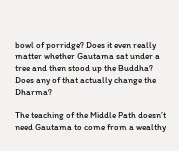bowl of porridge? Does it even really matter whether Gautama sat under a tree and then stood up the Buddha? Does any of that actually change the Dharma?

The teaching of the Middle Path doesn’t need Gautama to come from a wealthy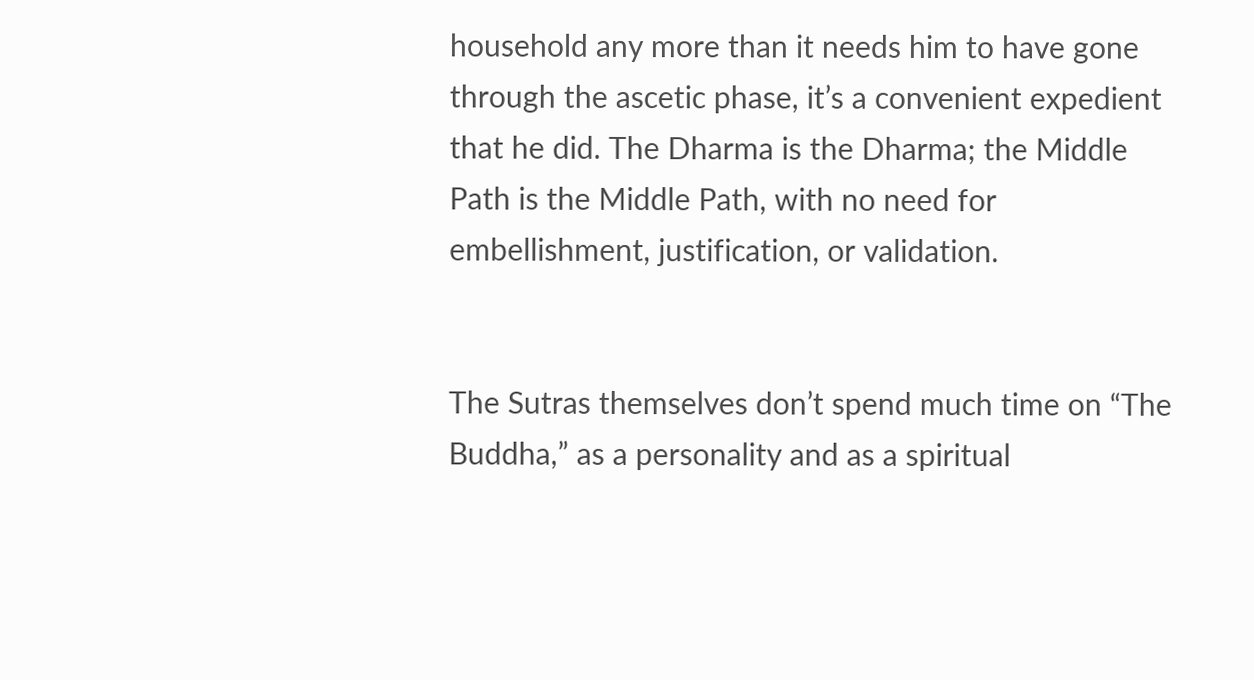household any more than it needs him to have gone through the ascetic phase, it’s a convenient expedient that he did. The Dharma is the Dharma; the Middle Path is the Middle Path, with no need for embellishment, justification, or validation.


The Sutras themselves don’t spend much time on “The Buddha,” as a personality and as a spiritual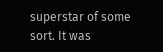superstar of some sort. It was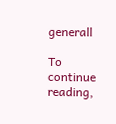generall

To continue reading,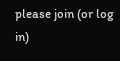please join (or log in)